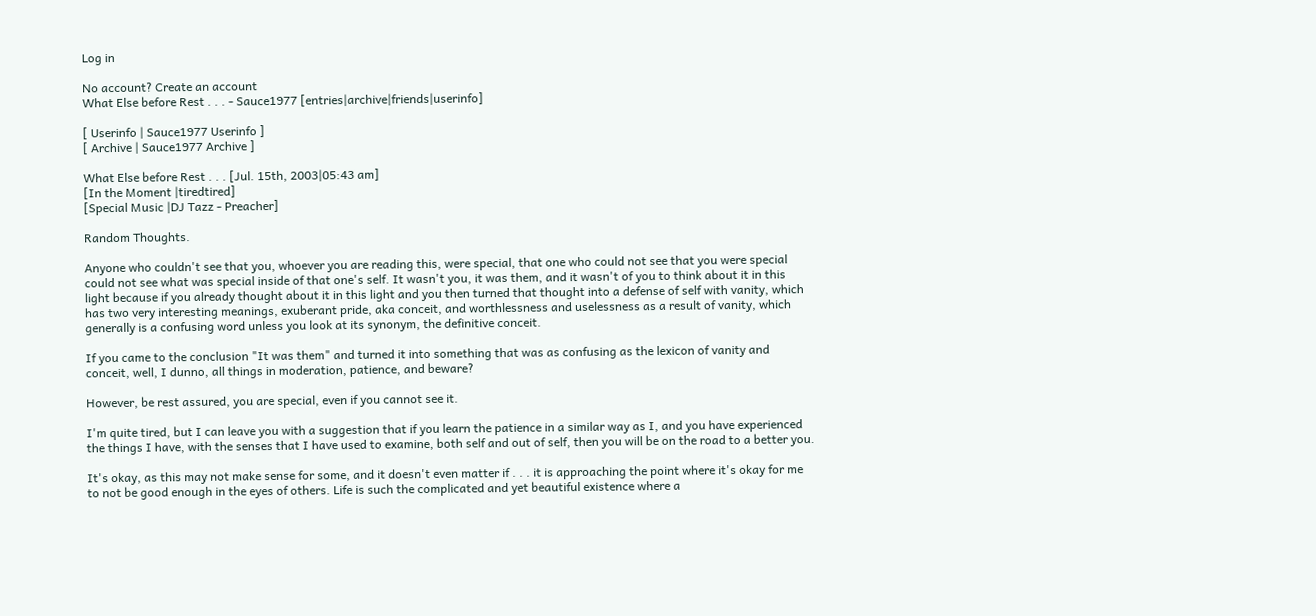Log in

No account? Create an account
What Else before Rest . . . - Sauce1977 [entries|archive|friends|userinfo]

[ Userinfo | Sauce1977 Userinfo ]
[ Archive | Sauce1977 Archive ]

What Else before Rest . . . [Jul. 15th, 2003|05:43 am]
[In the Moment |tiredtired]
[Special Music |DJ Tazz - Preacher]

Random Thoughts.

Anyone who couldn't see that you, whoever you are reading this, were special, that one who could not see that you were special could not see what was special inside of that one's self. It wasn't you, it was them, and it wasn't of you to think about it in this light because if you already thought about it in this light and you then turned that thought into a defense of self with vanity, which has two very interesting meanings, exuberant pride, aka conceit, and worthlessness and uselessness as a result of vanity, which generally is a confusing word unless you look at its synonym, the definitive conceit.

If you came to the conclusion "It was them" and turned it into something that was as confusing as the lexicon of vanity and conceit, well, I dunno, all things in moderation, patience, and beware?

However, be rest assured, you are special, even if you cannot see it.

I'm quite tired, but I can leave you with a suggestion that if you learn the patience in a similar way as I, and you have experienced the things I have, with the senses that I have used to examine, both self and out of self, then you will be on the road to a better you.

It's okay, as this may not make sense for some, and it doesn't even matter if . . . it is approaching the point where it's okay for me to not be good enough in the eyes of others. Life is such the complicated and yet beautiful existence where a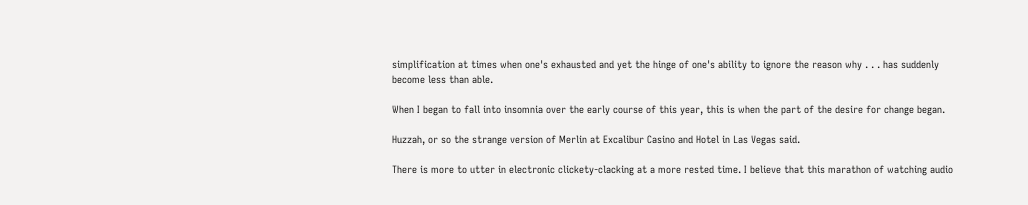simplification at times when one's exhausted and yet the hinge of one's ability to ignore the reason why . . . has suddenly become less than able.

When I began to fall into insomnia over the early course of this year, this is when the part of the desire for change began.

Huzzah, or so the strange version of Merlin at Excalibur Casino and Hotel in Las Vegas said.

There is more to utter in electronic clickety-clacking at a more rested time. I believe that this marathon of watching audio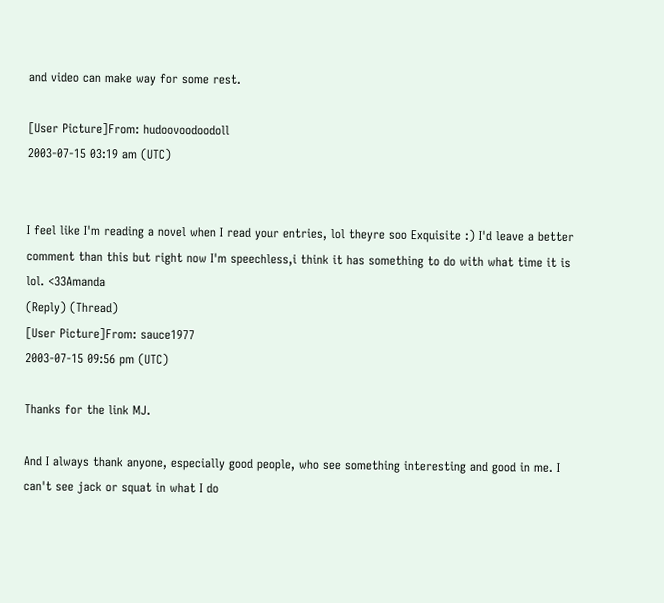and video can make way for some rest.

[User Picture]From: hudoovoodoodoll
2003-07-15 03:19 am (UTC)


I feel like I'm reading a novel when I read your entries, lol theyre soo Exquisite :) I'd leave a better comment than this but right now I'm speechless,i think it has something to do with what time it is lol. <33Amanda
(Reply) (Thread)
[User Picture]From: sauce1977
2003-07-15 09:56 pm (UTC)

Thanks for the link MJ.

And I always thank anyone, especially good people, who see something interesting and good in me. I can't see jack or squat in what I do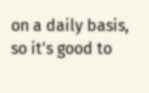on a daily basis, so it's good to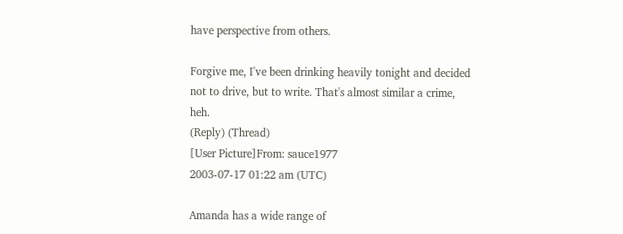have perspective from others.

Forgive me, I've been drinking heavily tonight and decided not to drive, but to write. That's almost similar a crime, heh.
(Reply) (Thread)
[User Picture]From: sauce1977
2003-07-17 01:22 am (UTC)

Amanda has a wide range of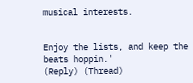musical interests.


Enjoy the lists, and keep the beats hoppin.'
(Reply) (Thread)